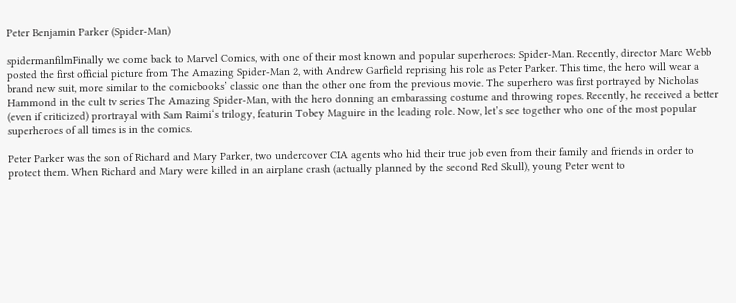Peter Benjamin Parker (Spider-Man)

spidermanfilmFinally we come back to Marvel Comics, with one of their most known and popular superheroes: Spider-Man. Recently, director Marc Webb posted the first official picture from The Amazing Spider-Man 2, with Andrew Garfield reprising his role as Peter Parker. This time, the hero will wear a brand new suit, more similar to the comicbooks’ classic one than the other one from the previous movie. The superhero was first portrayed by Nicholas Hammond in the cult tv series The Amazing Spider-Man, with the hero donning an embarassing costume and throwing ropes. Recently, he received a better (even if criticized) prortrayal with Sam Raimi‘s trilogy, featurin Tobey Maguire in the leading role. Now, let’s see together who one of the most popular superheroes of all times is in the comics.

Peter Parker was the son of Richard and Mary Parker, two undercover CIA agents who hid their true job even from their family and friends in order to protect them. When Richard and Mary were killed in an airplane crash (actually planned by the second Red Skull), young Peter went to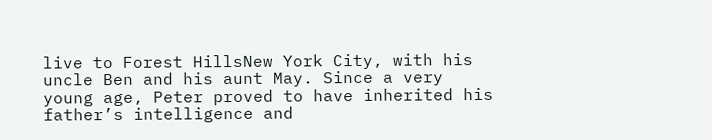live to Forest HillsNew York City, with his uncle Ben and his aunt May. Since a very young age, Peter proved to have inherited his father’s intelligence and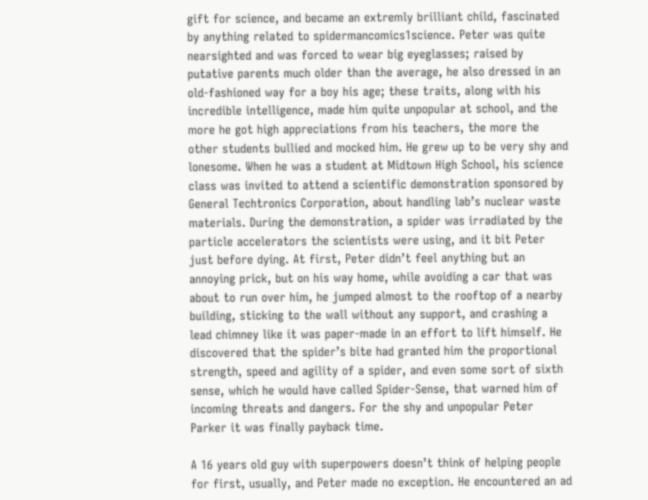gift for science, and became an extremly brilliant child, fascinated by anything related to spidermancomics1science. Peter was quite nearsighted and was forced to wear big eyeglasses; raised by putative parents much older than the average, he also dressed in an old-fashioned way for a boy his age; these traits, along with his incredible intelligence, made him quite unpopular at school, and the more he got high appreciations from his teachers, the more the other students bullied and mocked him. He grew up to be very shy and lonesome. When he was a student at Midtown High School, his science class was invited to attend a scientific demonstration sponsored by General Techtronics Corporation, about handling lab’s nuclear waste materials. During the demonstration, a spider was irradiated by the particle accelerators the scientists were using, and it bit Peter just before dying. At first, Peter didn’t feel anything but an annoying prick, but on his way home, while avoiding a car that was about to run over him, he jumped almost to the rooftop of a nearby building, sticking to the wall without any support, and crashing a lead chimney like it was paper-made in an effort to lift himself. He discovered that the spider’s bite had granted him the proportional strength, speed and agility of a spider, and even some sort of sixth sense, which he would have called Spider-Sense, that warned him of incoming threats and dangers. For the shy and unpopular Peter Parker it was finally payback time.

A 16 years old guy with superpowers doesn’t think of helping people for first, usually, and Peter made no exception. He encountered an ad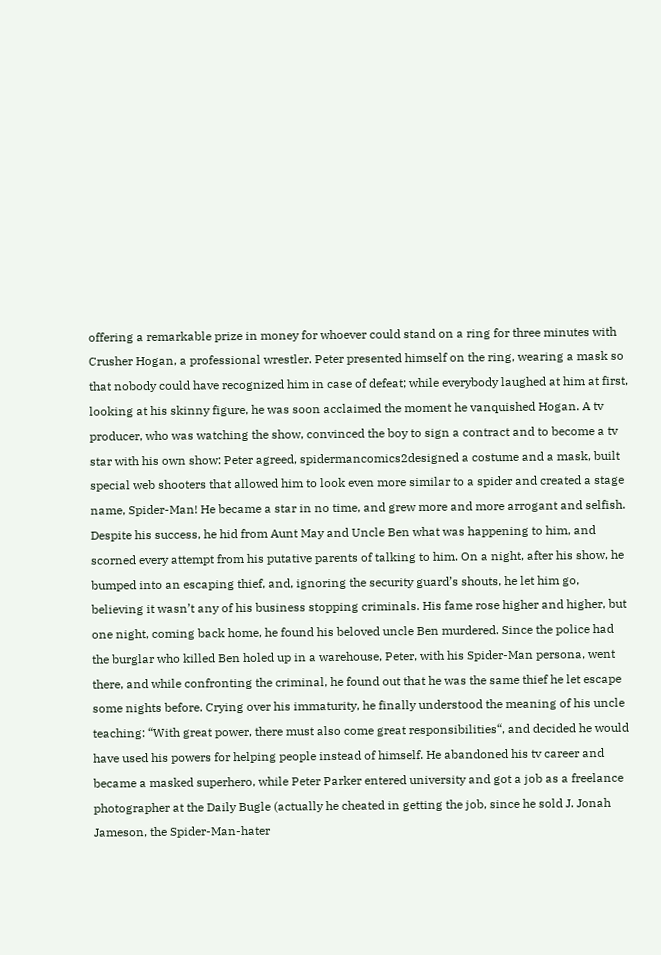offering a remarkable prize in money for whoever could stand on a ring for three minutes with Crusher Hogan, a professional wrestler. Peter presented himself on the ring, wearing a mask so that nobody could have recognized him in case of defeat; while everybody laughed at him at first, looking at his skinny figure, he was soon acclaimed the moment he vanquished Hogan. A tv producer, who was watching the show, convinced the boy to sign a contract and to become a tv star with his own show: Peter agreed, spidermancomics2designed a costume and a mask, built special web shooters that allowed him to look even more similar to a spider and created a stage name, Spider-Man! He became a star in no time, and grew more and more arrogant and selfish. Despite his success, he hid from Aunt May and Uncle Ben what was happening to him, and scorned every attempt from his putative parents of talking to him. On a night, after his show, he bumped into an escaping thief, and, ignoring the security guard’s shouts, he let him go, believing it wasn’t any of his business stopping criminals. His fame rose higher and higher, but one night, coming back home, he found his beloved uncle Ben murdered. Since the police had the burglar who killed Ben holed up in a warehouse, Peter, with his Spider-Man persona, went there, and while confronting the criminal, he found out that he was the same thief he let escape some nights before. Crying over his immaturity, he finally understood the meaning of his uncle teaching: “With great power, there must also come great responsibilities“, and decided he would have used his powers for helping people instead of himself. He abandoned his tv career and became a masked superhero, while Peter Parker entered university and got a job as a freelance photographer at the Daily Bugle (actually he cheated in getting the job, since he sold J. Jonah Jameson, the Spider-Man-hater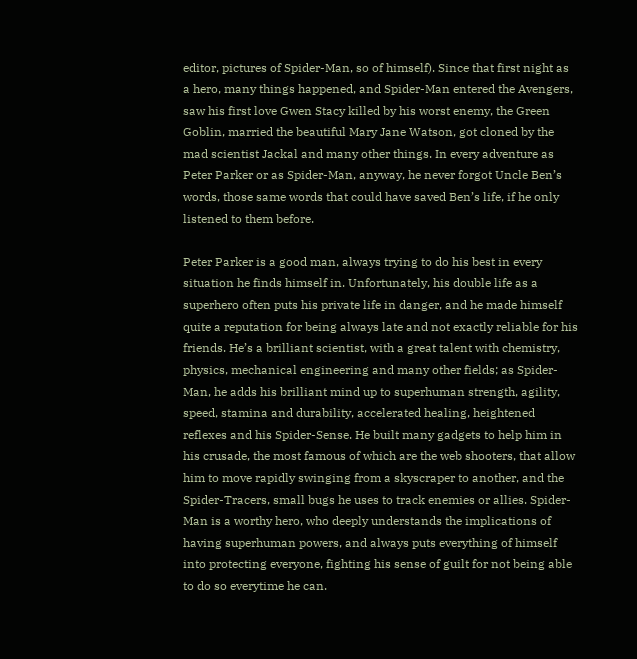editor, pictures of Spider-Man, so of himself). Since that first night as a hero, many things happened, and Spider-Man entered the Avengers, saw his first love Gwen Stacy killed by his worst enemy, the Green Goblin, married the beautiful Mary Jane Watson, got cloned by the mad scientist Jackal and many other things. In every adventure as Peter Parker or as Spider-Man, anyway, he never forgot Uncle Ben’s words, those same words that could have saved Ben’s life, if he only listened to them before.

Peter Parker is a good man, always trying to do his best in every situation he finds himself in. Unfortunately, his double life as a superhero often puts his private life in danger, and he made himself quite a reputation for being always late and not exactly reliable for his friends. He’s a brilliant scientist, with a great talent with chemistry, physics, mechanical engineering and many other fields; as Spider-Man, he adds his brilliant mind up to superhuman strength, agility, speed, stamina and durability, accelerated healing, heightened reflexes and his Spider-Sense. He built many gadgets to help him in his crusade, the most famous of which are the web shooters, that allow him to move rapidly swinging from a skyscraper to another, and the Spider-Tracers, small bugs he uses to track enemies or allies. Spider-Man is a worthy hero, who deeply understands the implications of having superhuman powers, and always puts everything of himself into protecting everyone, fighting his sense of guilt for not being able to do so everytime he can.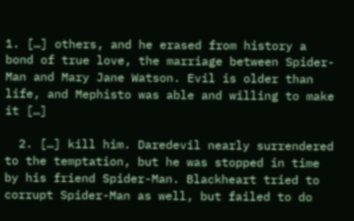1. […] others, and he erased from history a bond of true love, the marriage between Spider-Man and Mary Jane Watson. Evil is older than life, and Mephisto was able and willing to make it […]

  2. […] kill him. Daredevil nearly surrendered to the temptation, but he was stopped in time by his friend Spider-Man. Blackheart tried to corrupt Spider-Man as well, but failed to do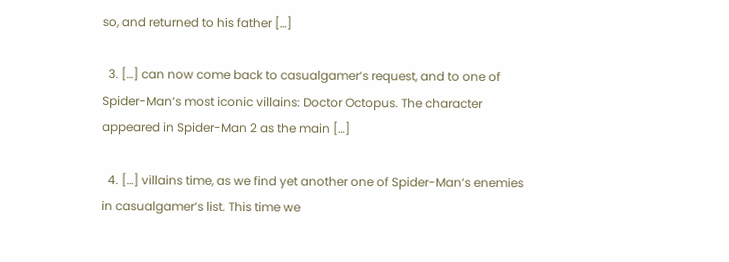so, and returned to his father […]

  3. […] can now come back to casualgamer‘s request, and to one of Spider-Man‘s most iconic villains: Doctor Octopus. The character appeared in Spider-Man 2 as the main […]

  4. […] villains time, as we find yet another one of Spider-Man‘s enemies in casualgamer‘s list. This time we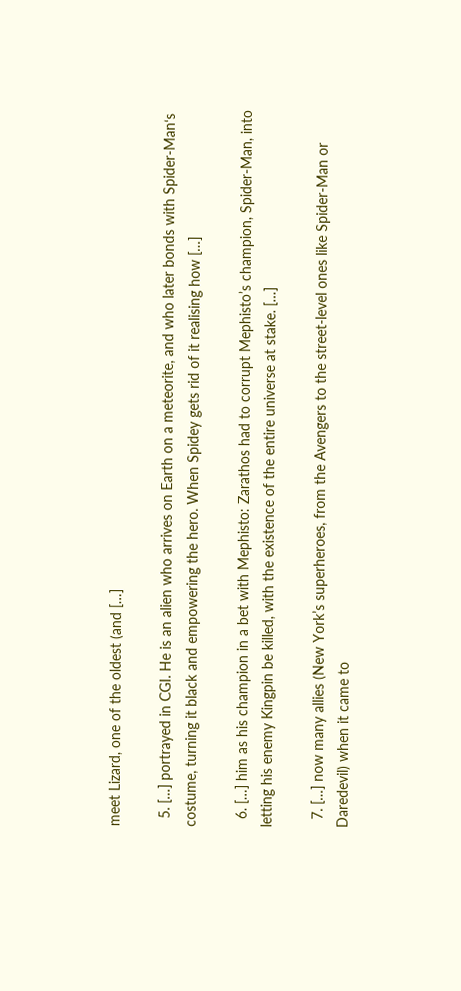meet Lizard, one of the oldest (and […]

  5. […] portrayed in CGI. He is an alien who arrives on Earth on a meteorite, and who later bonds with Spider-Man‘s costume, turning it black and empowering the hero. When Spidey gets rid of it realising how […]

  6. […] him as his champion in a bet with Mephisto: Zarathos had to corrupt Mephisto’s champion, Spider-Man, into letting his enemy Kingpin be killed, with the existence of the entire universe at stake. […]

  7. […] now many allies (New York’s superheroes, from the Avengers to the street-level ones like Spider-Man or Daredevil) when it came to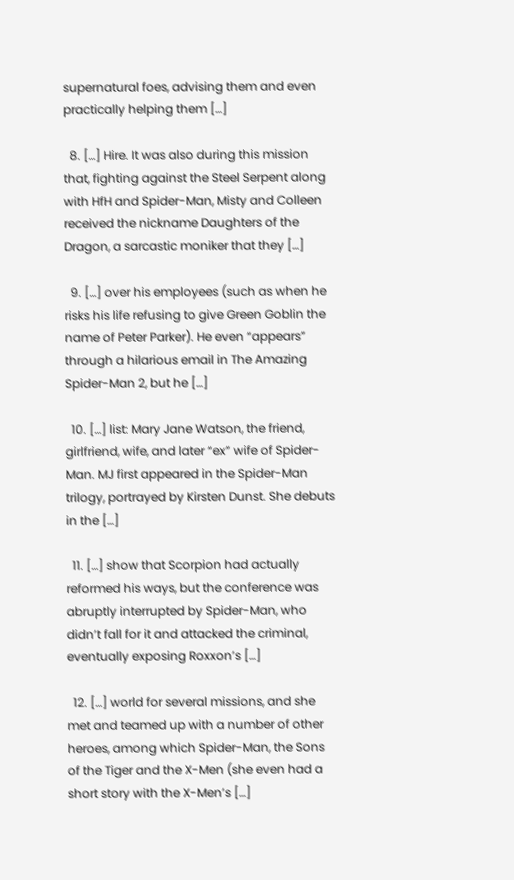supernatural foes, advising them and even practically helping them […]

  8. […] Hire. It was also during this mission that, fighting against the Steel Serpent along with HfH and Spider-Man, Misty and Colleen received the nickname Daughters of the Dragon, a sarcastic moniker that they […]

  9. […] over his employees (such as when he risks his life refusing to give Green Goblin the name of Peter Parker). He even “appears” through a hilarious email in The Amazing Spider-Man 2, but he […]

  10. […] list: Mary Jane Watson, the friend, girlfriend, wife, and later “ex” wife of Spider-Man. MJ first appeared in the Spider-Man trilogy, portrayed by Kirsten Dunst. She debuts in the […]

  11. […] show that Scorpion had actually reformed his ways, but the conference was abruptly interrupted by Spider-Man, who didn’t fall for it and attacked the criminal, eventually exposing Roxxon’s […]

  12. […] world for several missions, and she met and teamed up with a number of other heroes, among which Spider-Man, the Sons of the Tiger and the X-Men (she even had a short story with the X-Men’s […]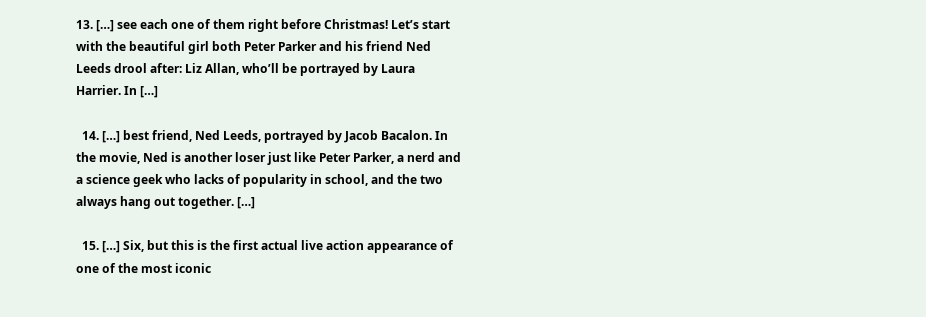13. […] see each one of them right before Christmas! Let’s start with the beautiful girl both Peter Parker and his friend Ned Leeds drool after: Liz Allan, who’ll be portrayed by Laura Harrier. In […]

  14. […] best friend, Ned Leeds, portrayed by Jacob Bacalon. In the movie, Ned is another loser just like Peter Parker, a nerd and a science geek who lacks of popularity in school, and the two always hang out together. […]

  15. […] Six, but this is the first actual live action appearance of one of the most iconic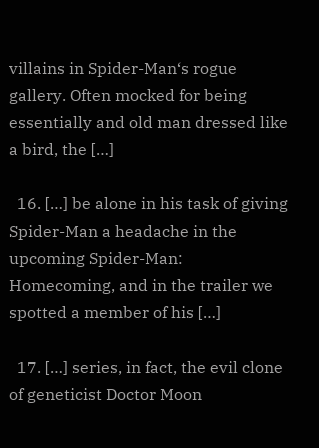villains in Spider-Man‘s rogue gallery. Often mocked for being essentially and old man dressed like a bird, the […]

  16. […] be alone in his task of giving Spider-Man a headache in the upcoming Spider-Man: Homecoming, and in the trailer we spotted a member of his […]

  17. […] series, in fact, the evil clone of geneticist Doctor Moon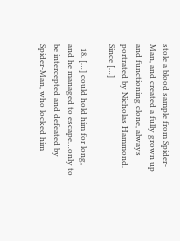stole a blood sample from Spider-Man, and created a fully grown up and functioning clone, always portrated by Nicholas Hammond. Since […]

  18. […] could hold him for long, and he managed to escape…only to be intercepted and defeated by Spider-Man, who locked him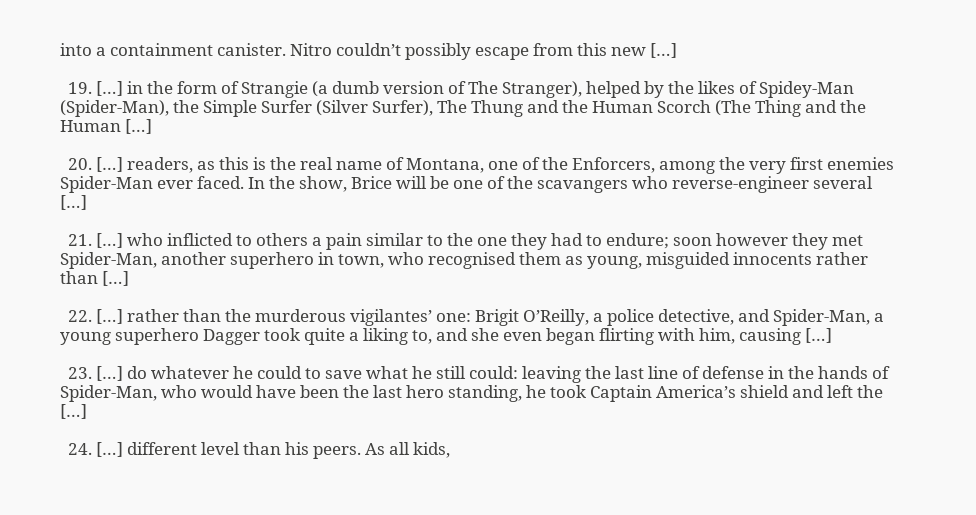into a containment canister. Nitro couldn’t possibly escape from this new […]

  19. […] in the form of Strangie (a dumb version of The Stranger), helped by the likes of Spidey-Man (Spider-Man), the Simple Surfer (Silver Surfer), The Thung and the Human Scorch (The Thing and the Human […]

  20. […] readers, as this is the real name of Montana, one of the Enforcers, among the very first enemies Spider-Man ever faced. In the show, Brice will be one of the scavangers who reverse-engineer several […]

  21. […] who inflicted to others a pain similar to the one they had to endure; soon however they met Spider-Man, another superhero in town, who recognised them as young, misguided innocents rather than […]

  22. […] rather than the murderous vigilantes’ one: Brigit O’Reilly, a police detective, and Spider-Man, a young superhero Dagger took quite a liking to, and she even began flirting with him, causing […]

  23. […] do whatever he could to save what he still could: leaving the last line of defense in the hands of Spider-Man, who would have been the last hero standing, he took Captain America’s shield and left the […]

  24. […] different level than his peers. As all kids,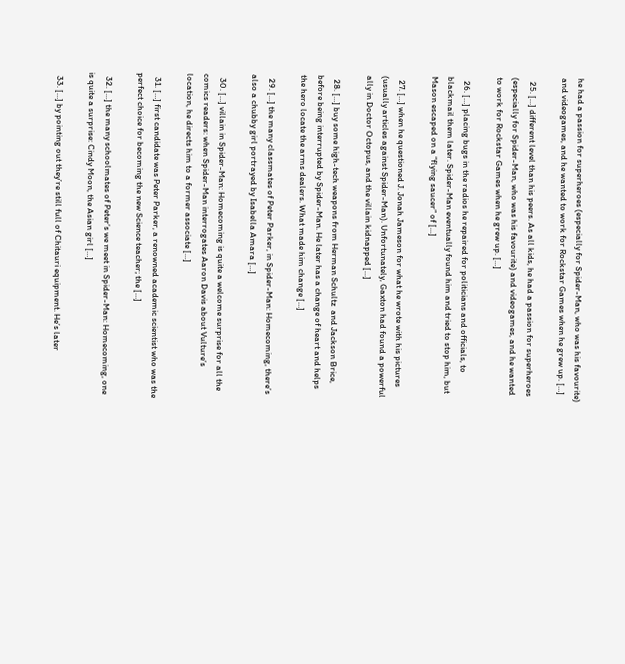he had a passion for superheroes (especially for Spider-Man, who was his favourite) and videogames, and he wanted to work for Rockstar Games when he grew up. […]

  25. […] different level than his peers. As all kids, he had a passion for superheroes (especially for Spider-Man, who was his favourite) and videogames, and he wanted to work for Rockstar Games when he grew up. […]

  26. […] placing bugs in the radios he repaired for politicians and officials, to blackmail them later. Spider-Man eventually found him and tried to stop him, but Mason escaped on a “flying saucer” of […]

  27. […] when he questioned J. Jonah Jameson for what he wrote with his pictures (usually articles against Spider-Man). Unfortunately, Gaxton had found a powerful ally in Doctor Octopus, and the villain kidnapped […]

  28. […] buy some high-tech weapons from Herman Schultz  and Jackson Brice, before being interrupted by Spider-Man. He later has a change of heart and helps the hero locate the arms dealers. What made him change […]

  29. […] the many classmates of Peter Parker, in Spider-Man: Homecoming, there’s also a chubby girl portrayed by Isabella Amara […]

  30. […] villain in Spider-Man: Homecoming is quite a welcome surprise for all the comics readers: when Spider-Man interrogates Aaron Davis about Vulture‘s location, he directs him to a former associate […]

  31. […] first candidate was Peter Parker, a renowned academic scientist who was the perfect choice for becoming the new Science teacher; the […]

  32. […] the many schoolmates of Peter‘s we meet in Spider-Man: Homecoming, one is quite a surprise: Cindy Moon, the Asian girl […]

  33. […] by pointing out they’re still full of Chitauri equipment. He’s later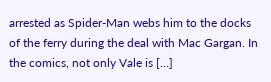arrested as Spider-Man webs him to the docks of the ferry during the deal with Mac Gargan. In the comics, not only Vale is […]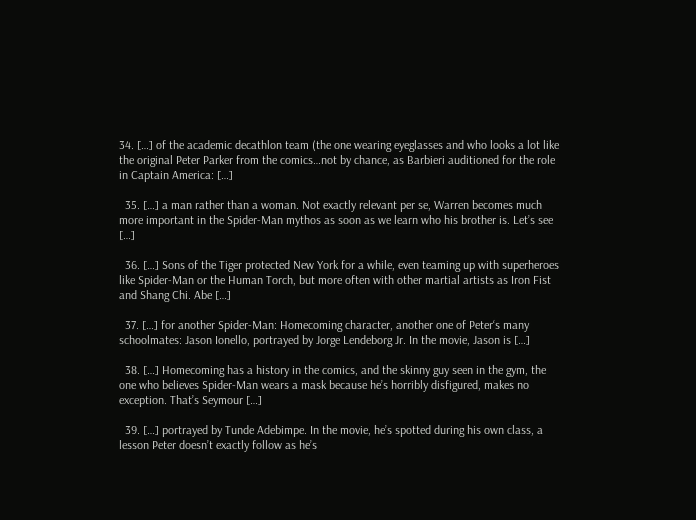34. […] of the academic decathlon team (the one wearing eyeglasses and who looks a lot like the original Peter Parker from the comics…not by chance, as Barbieri auditioned for the role in Captain America: […]

  35. […] a man rather than a woman. Not exactly relevant per se, Warren becomes much more important in the Spider-Man mythos as soon as we learn who his brother is. Let’s see […]

  36. […] Sons of the Tiger protected New York for a while, even teaming up with superheroes like Spider-Man or the Human Torch, but more often with other martial artists as Iron Fist and Shang Chi. Abe […]

  37. […] for another Spider-Man: Homecoming character, another one of Peter‘s many schoolmates: Jason Ionello, portrayed by Jorge Lendeborg Jr. In the movie, Jason is […]

  38. […] Homecoming has a history in the comics, and the skinny guy seen in the gym, the one who believes Spider-Man wears a mask because he’s horribly disfigured, makes no exception. That’s Seymour […]

  39. […] portrayed by Tunde Adebimpe. In the movie, he’s spotted during his own class, a lesson Peter doesn’t exactly follow as he’s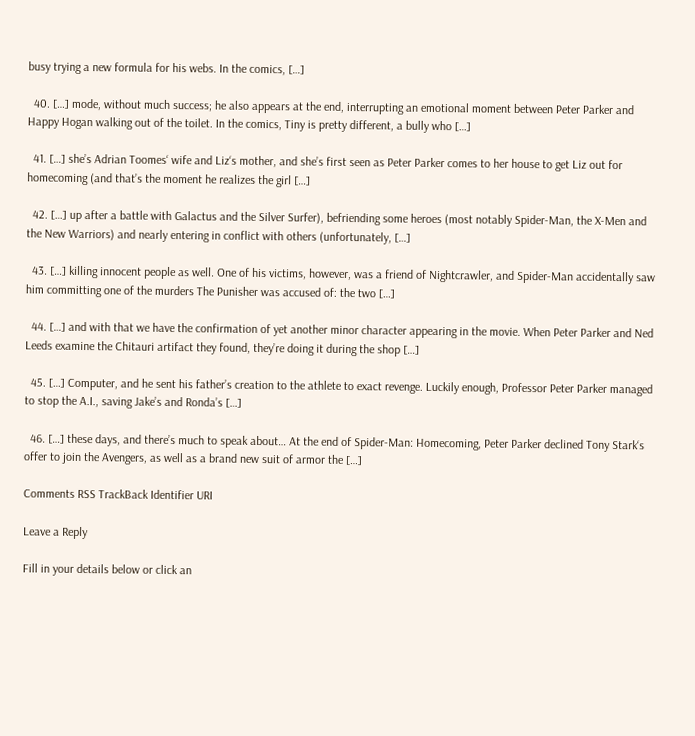busy trying a new formula for his webs. In the comics, […]

  40. […] mode, without much success; he also appears at the end, interrupting an emotional moment between Peter Parker and Happy Hogan walking out of the toilet. In the comics, Tiny is pretty different, a bully who […]

  41. […] she’s Adrian Toomes‘ wife and Liz‘s mother, and she’s first seen as Peter Parker comes to her house to get Liz out for homecoming (and that’s the moment he realizes the girl […]

  42. […] up after a battle with Galactus and the Silver Surfer), befriending some heroes (most notably Spider-Man, the X-Men and the New Warriors) and nearly entering in conflict with others (unfortunately, […]

  43. […] killing innocent people as well. One of his victims, however, was a friend of Nightcrawler, and Spider-Man accidentally saw him committing one of the murders The Punisher was accused of: the two […]

  44. […] and with that we have the confirmation of yet another minor character appearing in the movie. When Peter Parker and Ned Leeds examine the Chitauri artifact they found, they’re doing it during the shop […]

  45. […] Computer, and he sent his father’s creation to the athlete to exact revenge. Luckily enough, Professor Peter Parker managed to stop the A.I., saving Jake’s and Ronda’s […]

  46. […] these days, and there’s much to speak about… At the end of Spider-Man: Homecoming, Peter Parker declined Tony Stark‘s offer to join the Avengers, as well as a brand new suit of armor the […]

Comments RSS TrackBack Identifier URI

Leave a Reply

Fill in your details below or click an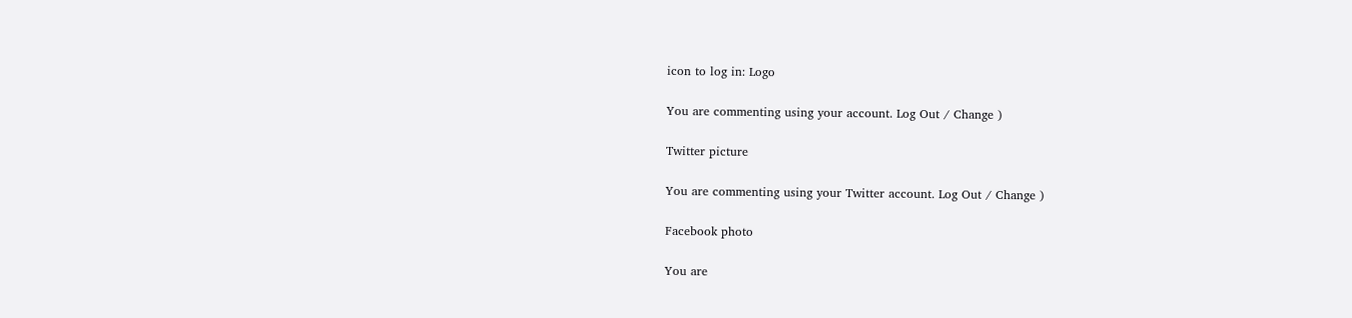icon to log in: Logo

You are commenting using your account. Log Out / Change )

Twitter picture

You are commenting using your Twitter account. Log Out / Change )

Facebook photo

You are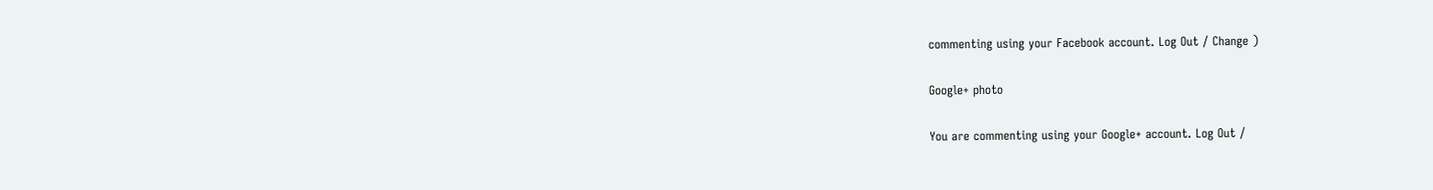commenting using your Facebook account. Log Out / Change )

Google+ photo

You are commenting using your Google+ account. Log Out /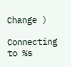Change )

Connecting to %s